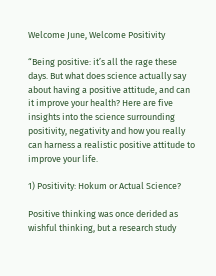Welcome June, Welcome Positivity

“Being positive: it’s all the rage these days. But what does science actually say about having a positive attitude, and can it improve your health? Here are five insights into the science surrounding positivity, negativity and how you really can harness a realistic positive attitude to improve your life.

1) Positivity: Hokum or Actual Science?

Positive thinking was once derided as wishful thinking, but a research study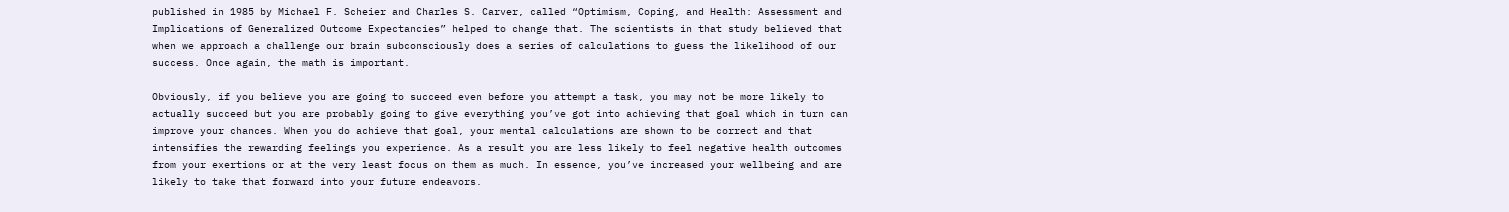published in 1985 by Michael F. Scheier and Charles S. Carver, called “Optimism, Coping, and Health: Assessment and Implications of Generalized Outcome Expectancies” helped to change that. The scientists in that study believed that when we approach a challenge our brain subconsciously does a series of calculations to guess the likelihood of our success. Once again, the math is important.

Obviously, if you believe you are going to succeed even before you attempt a task, you may not be more likely to actually succeed but you are probably going to give everything you’ve got into achieving that goal which in turn can improve your chances. When you do achieve that goal, your mental calculations are shown to be correct and that intensifies the rewarding feelings you experience. As a result you are less likely to feel negative health outcomes from your exertions or at the very least focus on them as much. In essence, you’ve increased your wellbeing and are likely to take that forward into your future endeavors.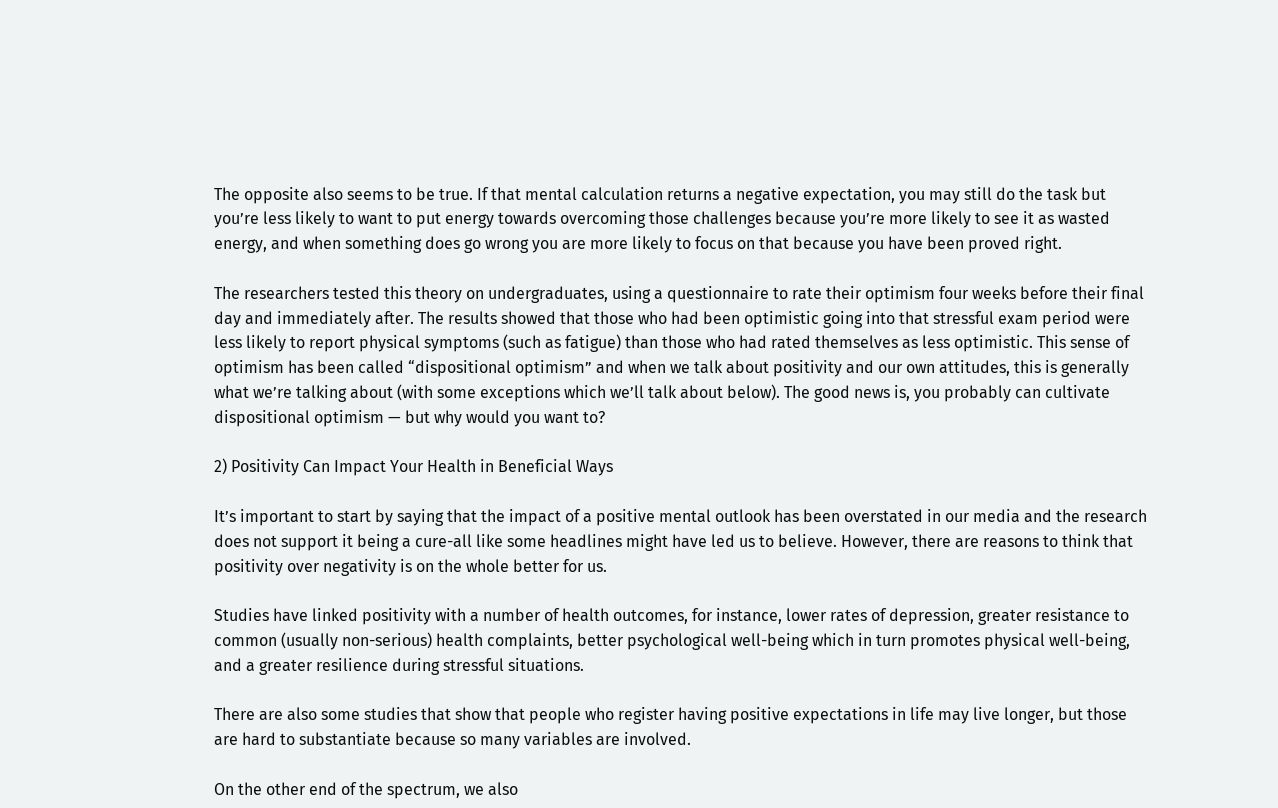The opposite also seems to be true. If that mental calculation returns a negative expectation, you may still do the task but you’re less likely to want to put energy towards overcoming those challenges because you’re more likely to see it as wasted energy, and when something does go wrong you are more likely to focus on that because you have been proved right.

The researchers tested this theory on undergraduates, using a questionnaire to rate their optimism four weeks before their final day and immediately after. The results showed that those who had been optimistic going into that stressful exam period were less likely to report physical symptoms (such as fatigue) than those who had rated themselves as less optimistic. This sense of optimism has been called “dispositional optimism” and when we talk about positivity and our own attitudes, this is generally what we’re talking about (with some exceptions which we’ll talk about below). The good news is, you probably can cultivate dispositional optimism — but why would you want to?

2) Positivity Can Impact Your Health in Beneficial Ways

It’s important to start by saying that the impact of a positive mental outlook has been overstated in our media and the research does not support it being a cure-all like some headlines might have led us to believe. However, there are reasons to think that positivity over negativity is on the whole better for us.

Studies have linked positivity with a number of health outcomes, for instance, lower rates of depression, greater resistance to common (usually non-serious) health complaints, better psychological well-being which in turn promotes physical well-being, and a greater resilience during stressful situations.

There are also some studies that show that people who register having positive expectations in life may live longer, but those are hard to substantiate because so many variables are involved.

On the other end of the spectrum, we also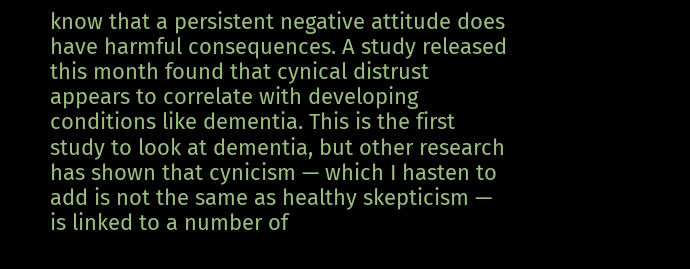know that a persistent negative attitude does have harmful consequences. A study released this month found that cynical distrust appears to correlate with developing conditions like dementia. This is the first study to look at dementia, but other research has shown that cynicism — which I hasten to add is not the same as healthy skepticism — is linked to a number of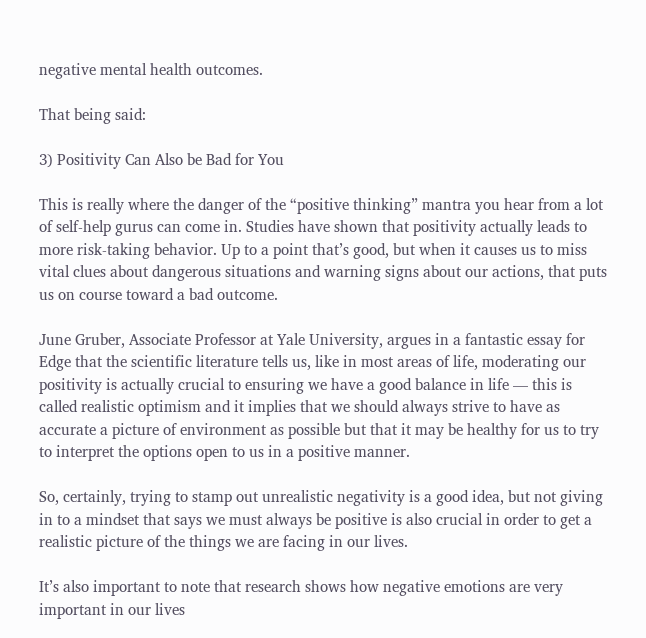negative mental health outcomes.

That being said:

3) Positivity Can Also be Bad for You

This is really where the danger of the “positive thinking” mantra you hear from a lot of self-help gurus can come in. Studies have shown that positivity actually leads to more risk-taking behavior. Up to a point that’s good, but when it causes us to miss vital clues about dangerous situations and warning signs about our actions, that puts us on course toward a bad outcome.

June Gruber, Associate Professor at Yale University, argues in a fantastic essay for Edge that the scientific literature tells us, like in most areas of life, moderating our positivity is actually crucial to ensuring we have a good balance in life — this is called realistic optimism and it implies that we should always strive to have as accurate a picture of environment as possible but that it may be healthy for us to try to interpret the options open to us in a positive manner.

So, certainly, trying to stamp out unrealistic negativity is a good idea, but not giving in to a mindset that says we must always be positive is also crucial in order to get a realistic picture of the things we are facing in our lives.

It’s also important to note that research shows how negative emotions are very important in our lives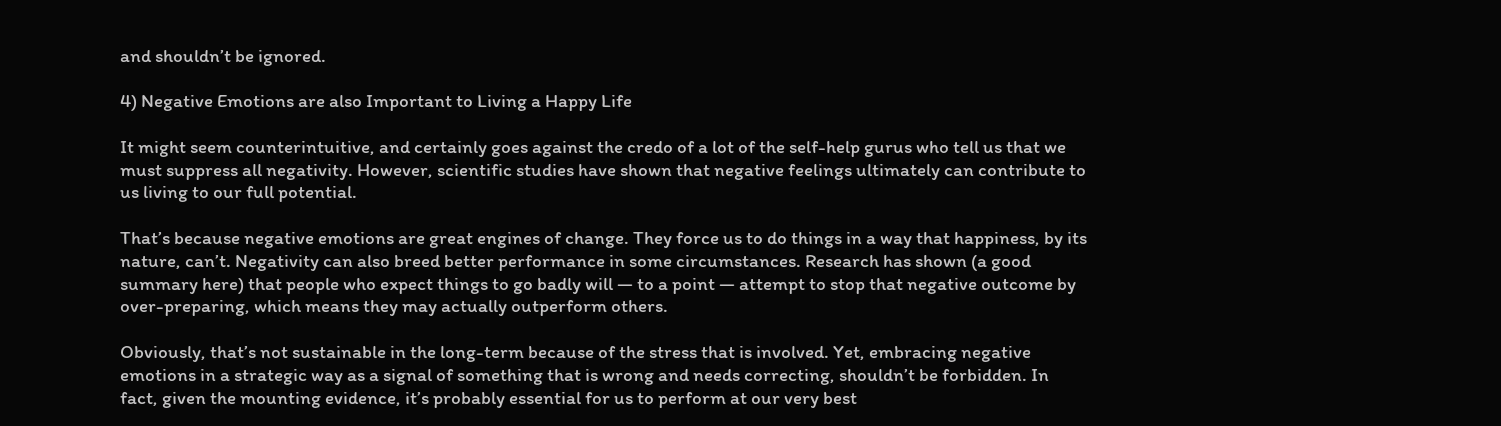and shouldn’t be ignored.

4) Negative Emotions are also Important to Living a Happy Life

It might seem counterintuitive, and certainly goes against the credo of a lot of the self-help gurus who tell us that we must suppress all negativity. However, scientific studies have shown that negative feelings ultimately can contribute to us living to our full potential.

That’s because negative emotions are great engines of change. They force us to do things in a way that happiness, by its nature, can’t. Negativity can also breed better performance in some circumstances. Research has shown (a good summary here) that people who expect things to go badly will — to a point — attempt to stop that negative outcome by over-preparing, which means they may actually outperform others.

Obviously, that’s not sustainable in the long-term because of the stress that is involved. Yet, embracing negative emotions in a strategic way as a signal of something that is wrong and needs correcting, shouldn’t be forbidden. In fact, given the mounting evidence, it’s probably essential for us to perform at our very best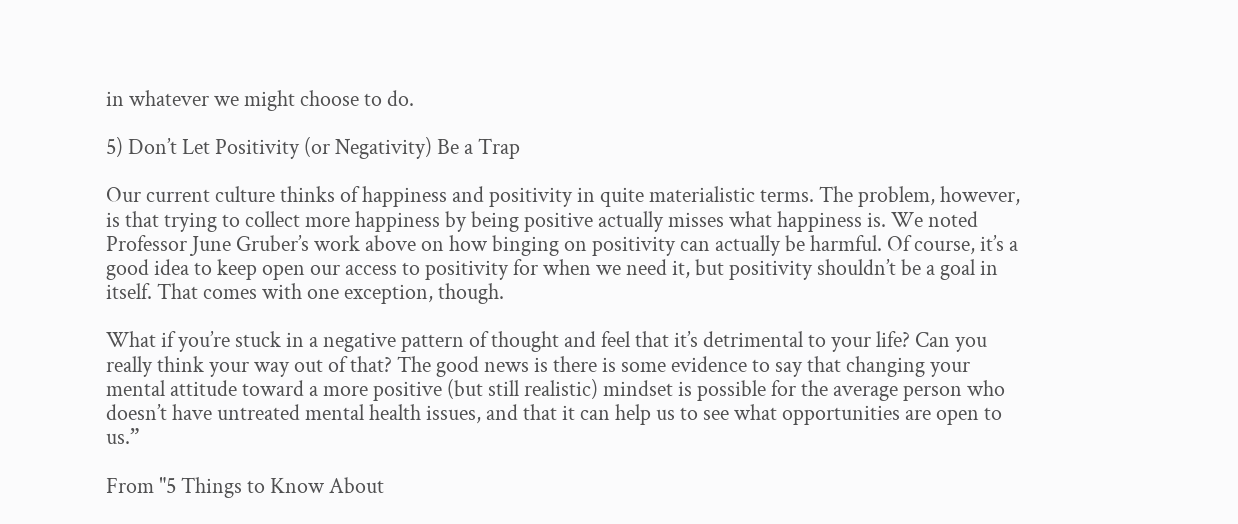in whatever we might choose to do.

5) Don’t Let Positivity (or Negativity) Be a Trap

Our current culture thinks of happiness and positivity in quite materialistic terms. The problem, however, is that trying to collect more happiness by being positive actually misses what happiness is. We noted Professor June Gruber’s work above on how binging on positivity can actually be harmful. Of course, it’s a good idea to keep open our access to positivity for when we need it, but positivity shouldn’t be a goal in itself. That comes with one exception, though.

What if you’re stuck in a negative pattern of thought and feel that it’s detrimental to your life? Can you really think your way out of that? The good news is there is some evidence to say that changing your mental attitude toward a more positive (but still realistic) mindset is possible for the average person who doesn’t have untreated mental health issues, and that it can help us to see what opportunities are open to us.”

From "5 Things to Know About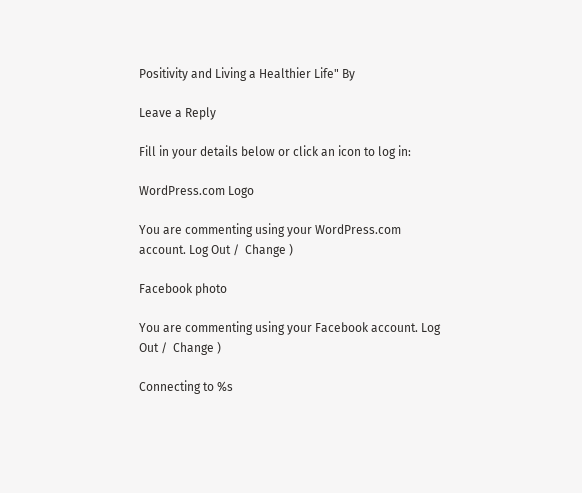Positivity and Living a Healthier Life" By

Leave a Reply

Fill in your details below or click an icon to log in:

WordPress.com Logo

You are commenting using your WordPress.com account. Log Out /  Change )

Facebook photo

You are commenting using your Facebook account. Log Out /  Change )

Connecting to %s